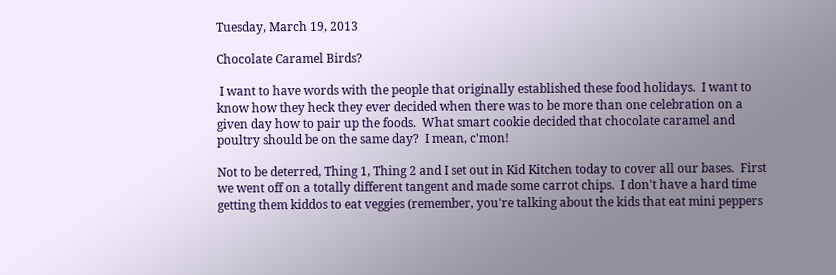Tuesday, March 19, 2013

Chocolate Caramel Birds?

 I want to have words with the people that originally established these food holidays.  I want to know how they heck they ever decided when there was to be more than one celebration on a given day how to pair up the foods.  What smart cookie decided that chocolate caramel and poultry should be on the same day?  I mean, c'mon!

Not to be deterred, Thing 1, Thing 2 and I set out in Kid Kitchen today to cover all our bases.  First we went off on a totally different tangent and made some carrot chips.  I don't have a hard time getting them kiddos to eat veggies (remember, you're talking about the kids that eat mini peppers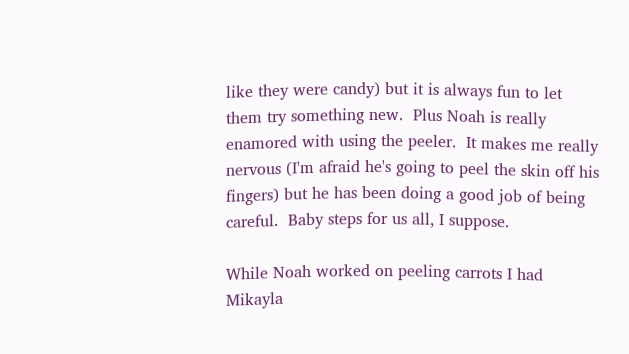like they were candy) but it is always fun to let them try something new.  Plus Noah is really enamored with using the peeler.  It makes me really nervous (I'm afraid he's going to peel the skin off his fingers) but he has been doing a good job of being careful.  Baby steps for us all, I suppose.

While Noah worked on peeling carrots I had Mikayla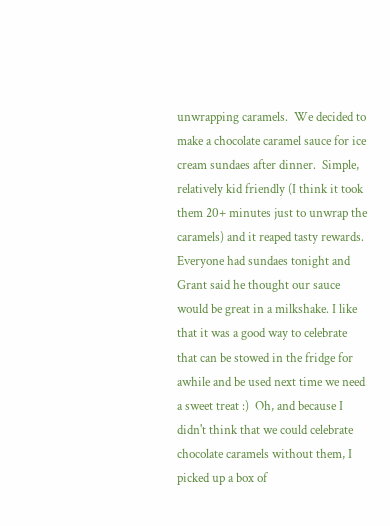unwrapping caramels.  We decided to make a chocolate caramel sauce for ice cream sundaes after dinner.  Simple, relatively kid friendly (I think it took them 20+ minutes just to unwrap the caramels) and it reaped tasty rewards.  Everyone had sundaes tonight and Grant said he thought our sauce would be great in a milkshake. I like that it was a good way to celebrate that can be stowed in the fridge for awhile and be used next time we need a sweet treat :)  Oh, and because I didn't think that we could celebrate chocolate caramels without them, I picked up a box of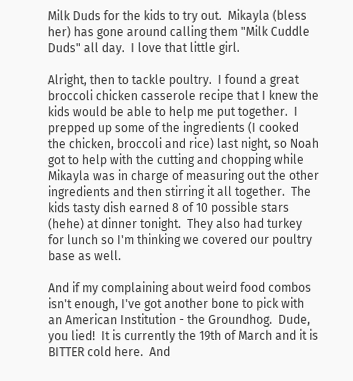Milk Duds for the kids to try out.  Mikayla (bless her) has gone around calling them "Milk Cuddle Duds" all day.  I love that little girl.

Alright, then to tackle poultry.  I found a great broccoli chicken casserole recipe that I knew the kids would be able to help me put together.  I prepped up some of the ingredients (I cooked the chicken, broccoli and rice) last night, so Noah got to help with the cutting and chopping while Mikayla was in charge of measuring out the other ingredients and then stirring it all together.  The kids tasty dish earned 8 of 10 possible stars (hehe) at dinner tonight.  They also had turkey for lunch so I'm thinking we covered our poultry base as well.

And if my complaining about weird food combos isn't enough, I've got another bone to pick with an American Institution - the Groundhog.  Dude, you lied!  It is currently the 19th of March and it is BITTER cold here.  And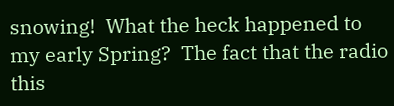snowing!  What the heck happened to my early Spring?  The fact that the radio this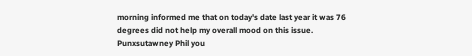morning informed me that on today's date last year it was 76 degrees did not help my overall mood on this issue.  Punxsutawney Phil you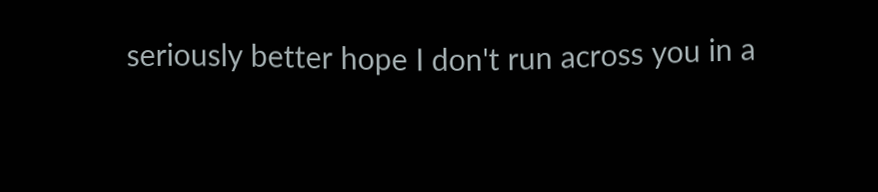seriously better hope I don't run across you in a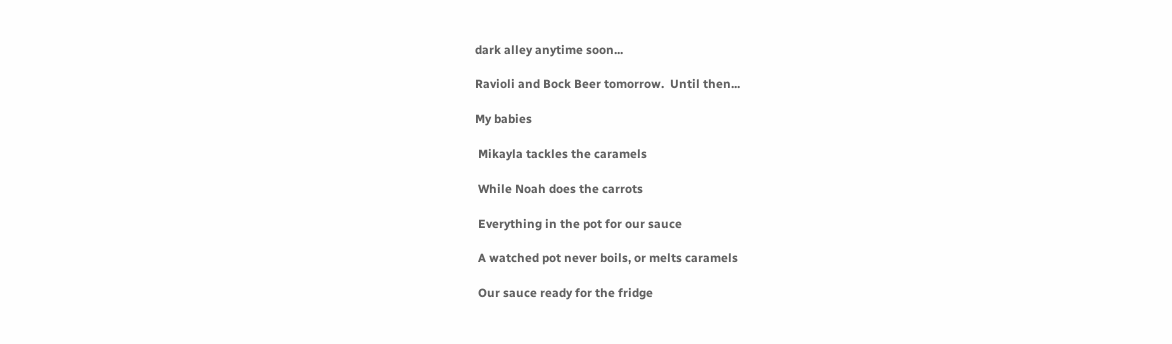dark alley anytime soon...

Ravioli and Bock Beer tomorrow.  Until then...

My babies

 Mikayla tackles the caramels

 While Noah does the carrots

 Everything in the pot for our sauce

 A watched pot never boils, or melts caramels

 Our sauce ready for the fridge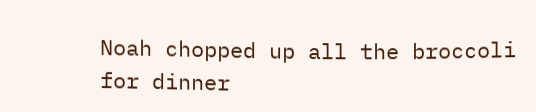Noah chopped up all the broccoli for dinner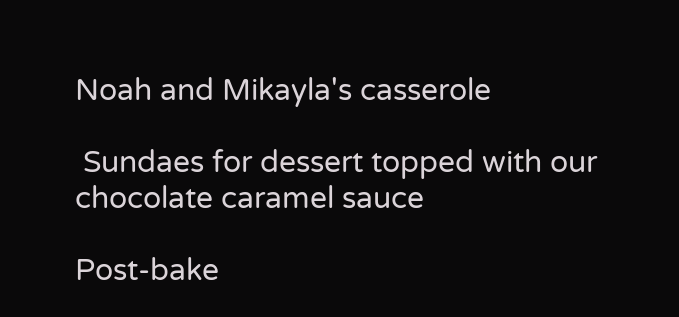Noah and Mikayla's casserole

 Sundaes for dessert topped with our chocolate caramel sauce

Post-bake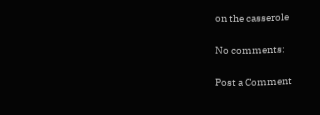on the casserole

No comments:

Post a Comment